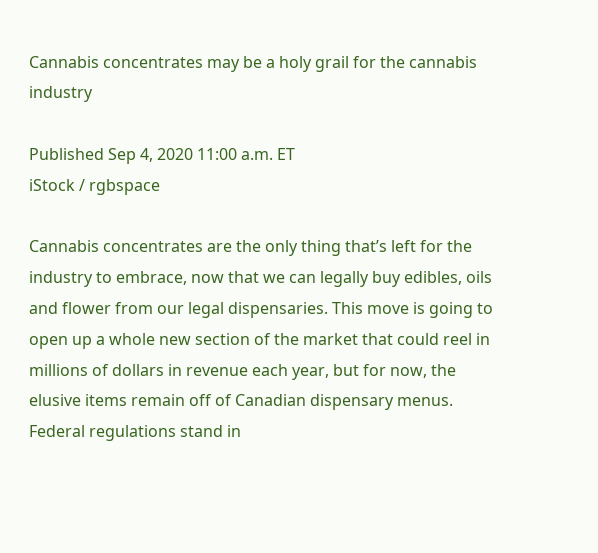Cannabis concentrates may be a holy grail for the cannabis industry

Published Sep 4, 2020 11:00 a.m. ET
iStock / rgbspace

Cannabis concentrates are the only thing that’s left for the industry to embrace, now that we can legally buy edibles, oils and flower from our legal dispensaries. This move is going to open up a whole new section of the market that could reel in millions of dollars in revenue each year, but for now, the elusive items remain off of Canadian dispensary menus. Federal regulations stand in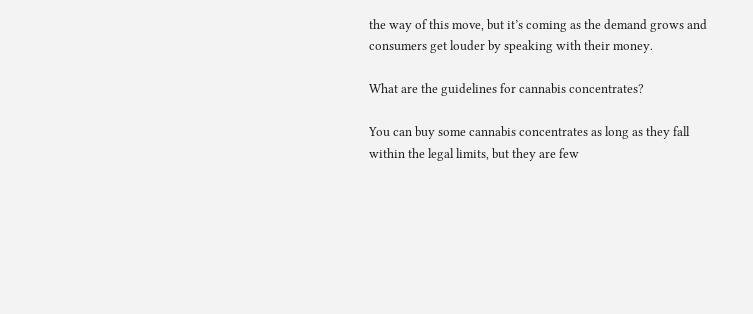the way of this move, but it’s coming as the demand grows and consumers get louder by speaking with their money.

What are the guidelines for cannabis concentrates?

You can buy some cannabis concentrates as long as they fall within the legal limits, but they are few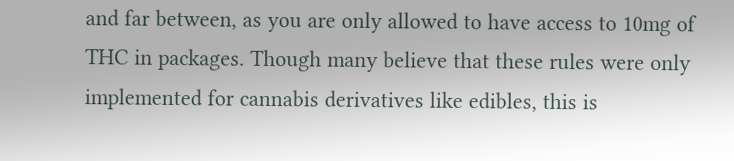and far between, as you are only allowed to have access to 10mg of THC in packages. Though many believe that these rules were only implemented for cannabis derivatives like edibles, this is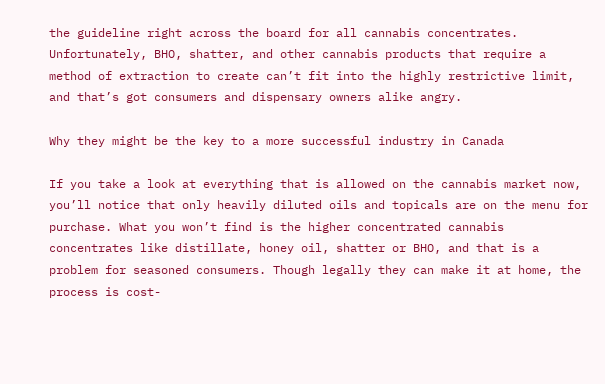the guideline right across the board for all cannabis concentrates. Unfortunately, BHO, shatter, and other cannabis products that require a method of extraction to create can’t fit into the highly restrictive limit, and that’s got consumers and dispensary owners alike angry.

Why they might be the key to a more successful industry in Canada

If you take a look at everything that is allowed on the cannabis market now, you’ll notice that only heavily diluted oils and topicals are on the menu for purchase. What you won’t find is the higher concentrated cannabis concentrates like distillate, honey oil, shatter or BHO, and that is a problem for seasoned consumers. Though legally they can make it at home, the process is cost-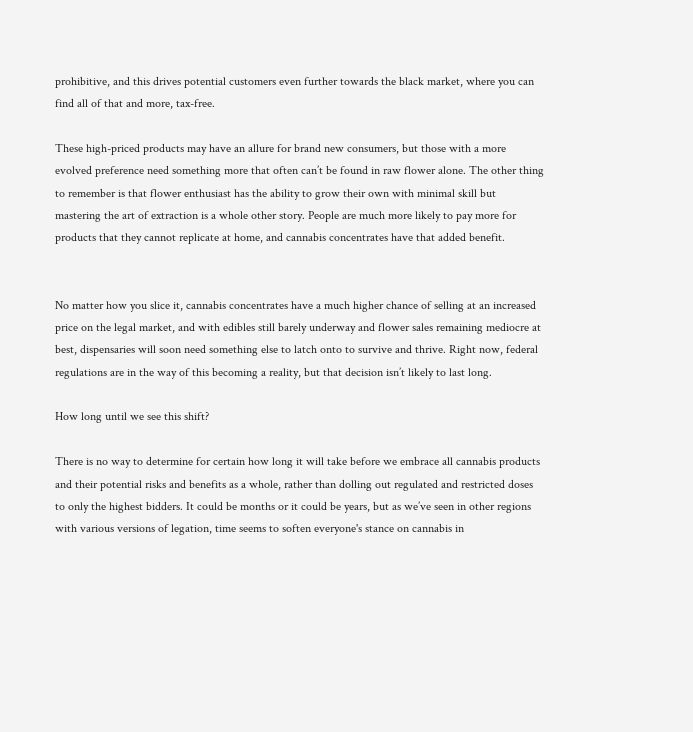prohibitive, and this drives potential customers even further towards the black market, where you can find all of that and more, tax-free.

These high-priced products may have an allure for brand new consumers, but those with a more evolved preference need something more that often can’t be found in raw flower alone. The other thing to remember is that flower enthusiast has the ability to grow their own with minimal skill but mastering the art of extraction is a whole other story. People are much more likely to pay more for products that they cannot replicate at home, and cannabis concentrates have that added benefit.


No matter how you slice it, cannabis concentrates have a much higher chance of selling at an increased price on the legal market, and with edibles still barely underway and flower sales remaining mediocre at best, dispensaries will soon need something else to latch onto to survive and thrive. Right now, federal regulations are in the way of this becoming a reality, but that decision isn’t likely to last long.

How long until we see this shift?

There is no way to determine for certain how long it will take before we embrace all cannabis products and their potential risks and benefits as a whole, rather than dolling out regulated and restricted doses to only the highest bidders. It could be months or it could be years, but as we’ve seen in other regions with various versions of legation, time seems to soften everyone's stance on cannabis in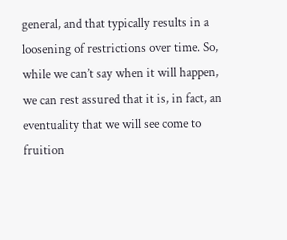general, and that typically results in a loosening of restrictions over time. So, while we can’t say when it will happen, we can rest assured that it is, in fact, an eventuality that we will see come to fruition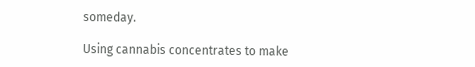someday.

Using cannabis concentrates to make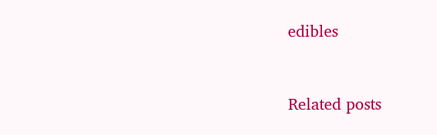edibles


Related posts